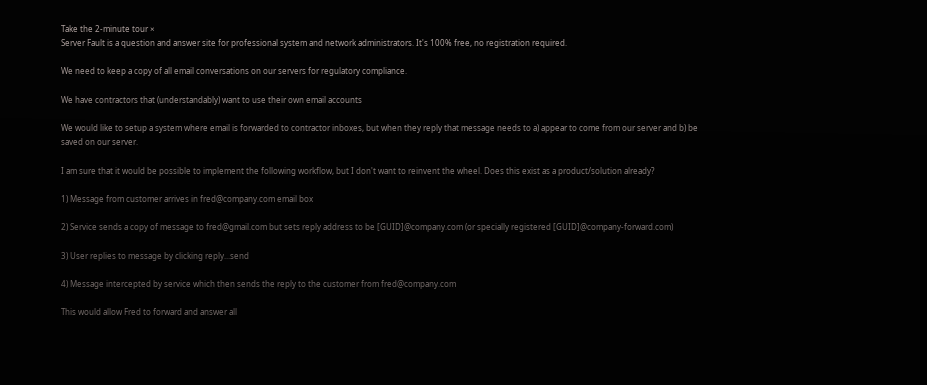Take the 2-minute tour ×
Server Fault is a question and answer site for professional system and network administrators. It's 100% free, no registration required.

We need to keep a copy of all email conversations on our servers for regulatory compliance.

We have contractors that (understandably) want to use their own email accounts

We would like to setup a system where email is forwarded to contractor inboxes, but when they reply that message needs to a) appear to come from our server and b) be saved on our server.

I am sure that it would be possible to implement the following workflow, but I don't want to reinvent the wheel. Does this exist as a product/solution already?

1) Message from customer arrives in fred@company.com email box

2) Service sends a copy of message to fred@gmail.com but sets reply address to be [GUID]@company.com (or specially registered [GUID]@company-forward.com)

3) User replies to message by clicking reply...send

4) Message intercepted by service which then sends the reply to the customer from fred@company.com

This would allow Fred to forward and answer all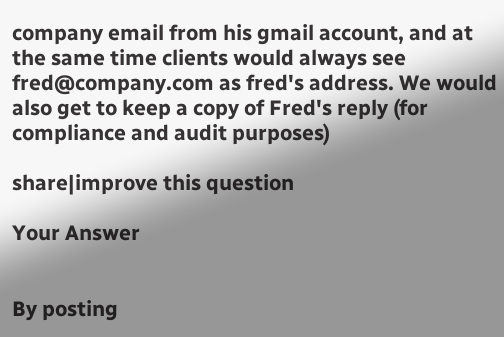company email from his gmail account, and at the same time clients would always see fred@company.com as fred's address. We would also get to keep a copy of Fred's reply (for compliance and audit purposes)

share|improve this question

Your Answer


By posting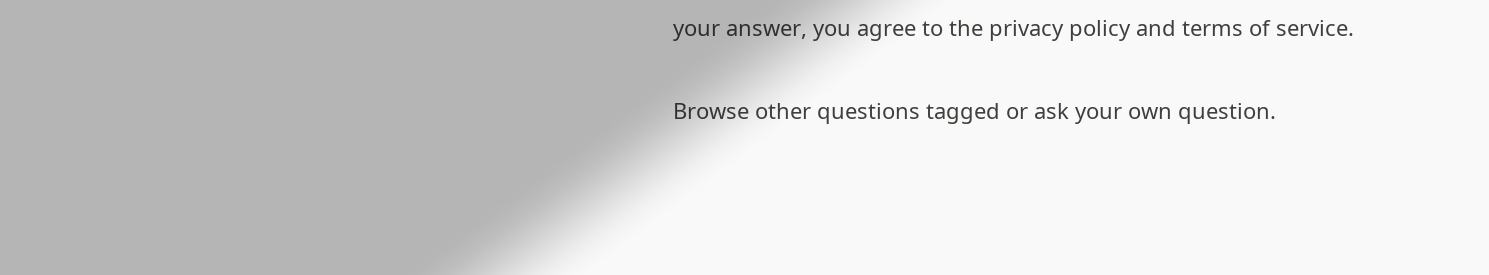your answer, you agree to the privacy policy and terms of service.

Browse other questions tagged or ask your own question.